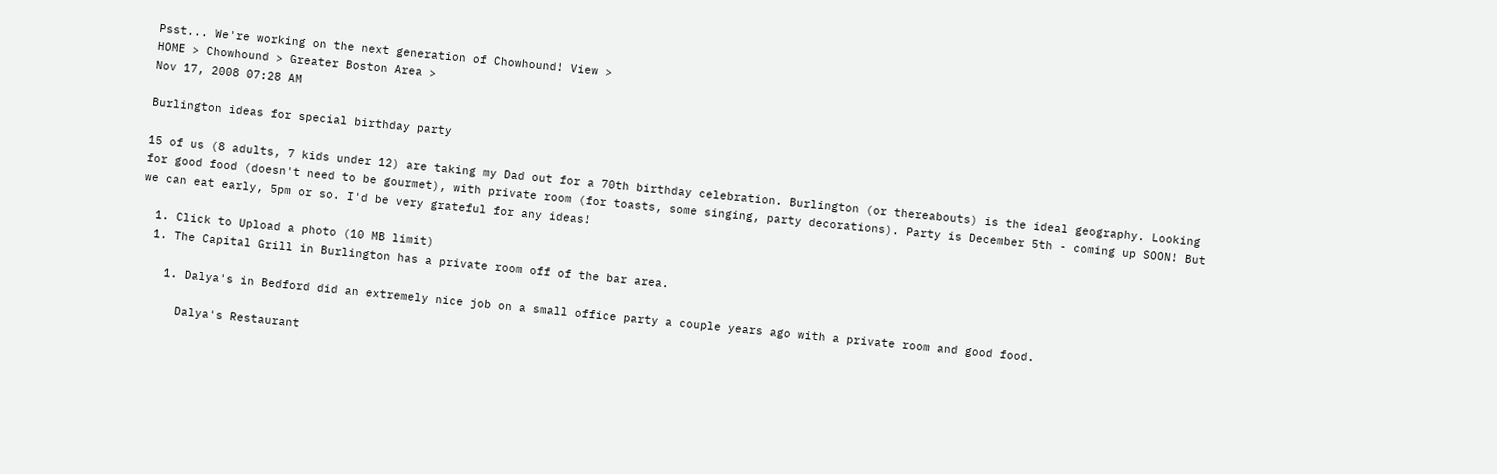Psst... We're working on the next generation of Chowhound! View >
HOME > Chowhound > Greater Boston Area >
Nov 17, 2008 07:28 AM

Burlington ideas for special birthday party

15 of us (8 adults, 7 kids under 12) are taking my Dad out for a 70th birthday celebration. Burlington (or thereabouts) is the ideal geography. Looking for good food (doesn't need to be gourmet), with private room (for toasts, some singing, party decorations). Party is December 5th - coming up SOON! But we can eat early, 5pm or so. I'd be very grateful for any ideas!

  1. Click to Upload a photo (10 MB limit)
  1. The Capital Grill in Burlington has a private room off of the bar area.

    1. Dalya's in Bedford did an extremely nice job on a small office party a couple years ago with a private room and good food.

      Dalya's Restaurant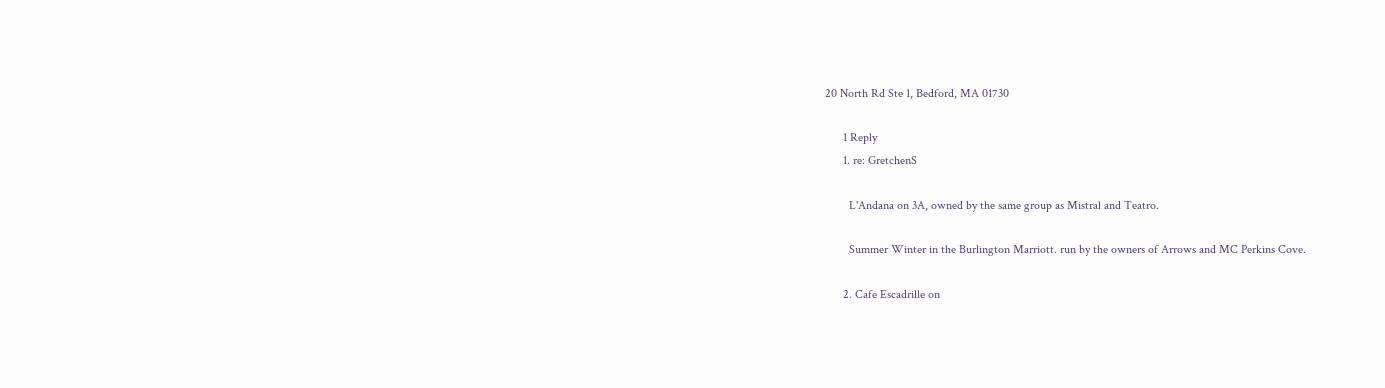20 North Rd Ste 1, Bedford, MA 01730

      1 Reply
      1. re: GretchenS

        L'Andana on 3A, owned by the same group as Mistral and Teatro.

        Summer Winter in the Burlington Marriott. run by the owners of Arrows and MC Perkins Cove.

      2. Cafe Escadrille on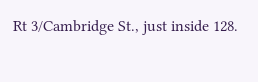Rt 3/Cambridge St., just inside 128.